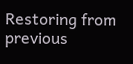Restoring from previous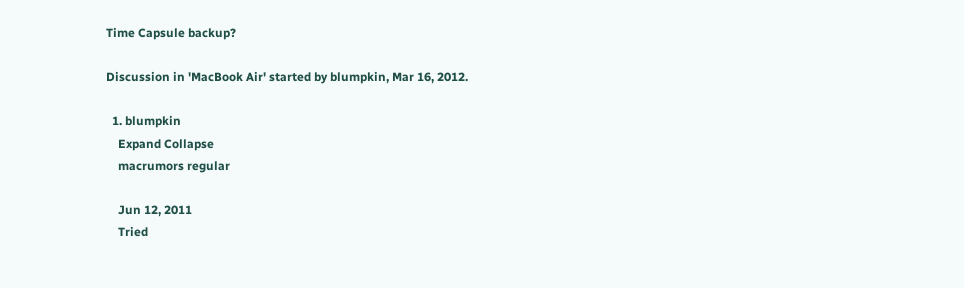Time Capsule backup?

Discussion in 'MacBook Air' started by blumpkin, Mar 16, 2012.

  1. blumpkin
    Expand Collapse
    macrumors regular

    Jun 12, 2011
    Tried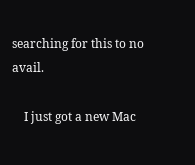searching for this to no avail.

    I just got a new Mac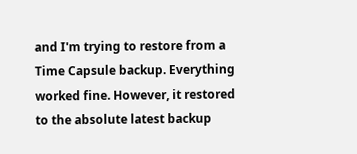and I'm trying to restore from a Time Capsule backup. Everything worked fine. However, it restored to the absolute latest backup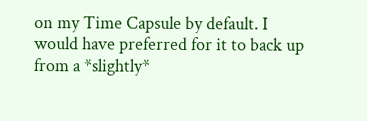on my Time Capsule by default. I would have preferred for it to back up from a *slightly*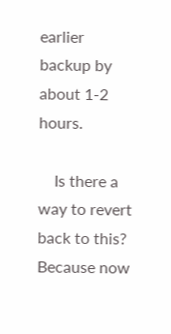earlier backup by about 1-2 hours.

    Is there a way to revert back to this? Because now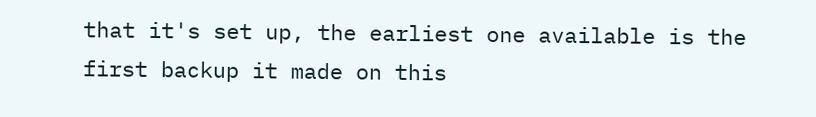that it's set up, the earliest one available is the first backup it made on this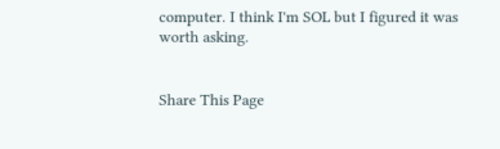computer. I think I'm SOL but I figured it was worth asking.


Share This Page